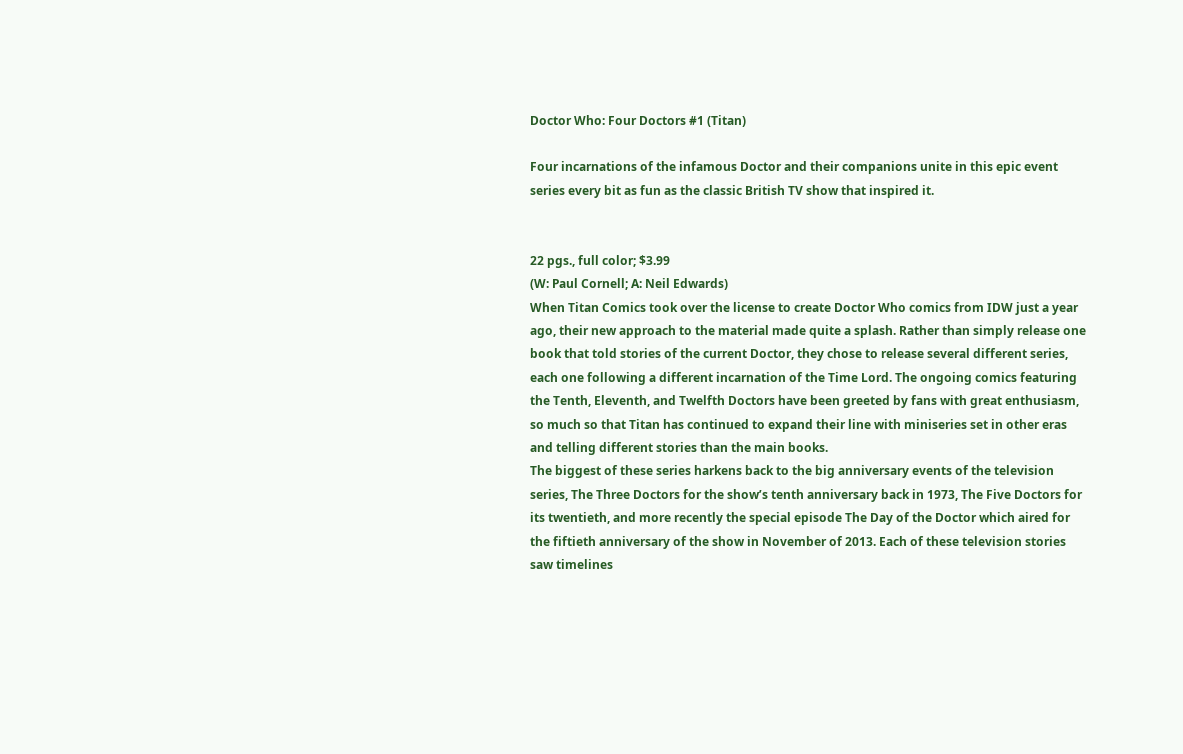Doctor Who: Four Doctors #1 (Titan)

Four incarnations of the infamous Doctor and their companions unite in this epic event series every bit as fun as the classic British TV show that inspired it.


22 pgs., full color; $3.99
(W: Paul Cornell; A: Neil Edwards)
When Titan Comics took over the license to create Doctor Who comics from IDW just a year ago, their new approach to the material made quite a splash. Rather than simply release one book that told stories of the current Doctor, they chose to release several different series, each one following a different incarnation of the Time Lord. The ongoing comics featuring the Tenth, Eleventh, and Twelfth Doctors have been greeted by fans with great enthusiasm, so much so that Titan has continued to expand their line with miniseries set in other eras and telling different stories than the main books.
The biggest of these series harkens back to the big anniversary events of the television series, The Three Doctors for the show’s tenth anniversary back in 1973, The Five Doctors for its twentieth, and more recently the special episode The Day of the Doctor which aired for the fiftieth anniversary of the show in November of 2013. Each of these television stories saw timelines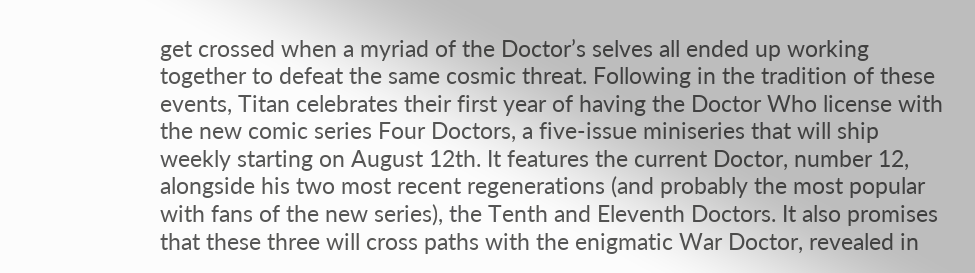get crossed when a myriad of the Doctor’s selves all ended up working together to defeat the same cosmic threat. Following in the tradition of these events, Titan celebrates their first year of having the Doctor Who license with the new comic series Four Doctors, a five-issue miniseries that will ship weekly starting on August 12th. It features the current Doctor, number 12, alongside his two most recent regenerations (and probably the most popular with fans of the new series), the Tenth and Eleventh Doctors. It also promises that these three will cross paths with the enigmatic War Doctor, revealed in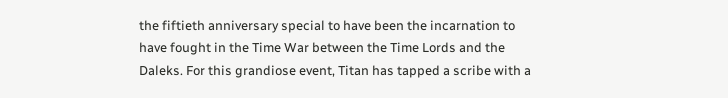the fiftieth anniversary special to have been the incarnation to have fought in the Time War between the Time Lords and the Daleks. For this grandiose event, Titan has tapped a scribe with a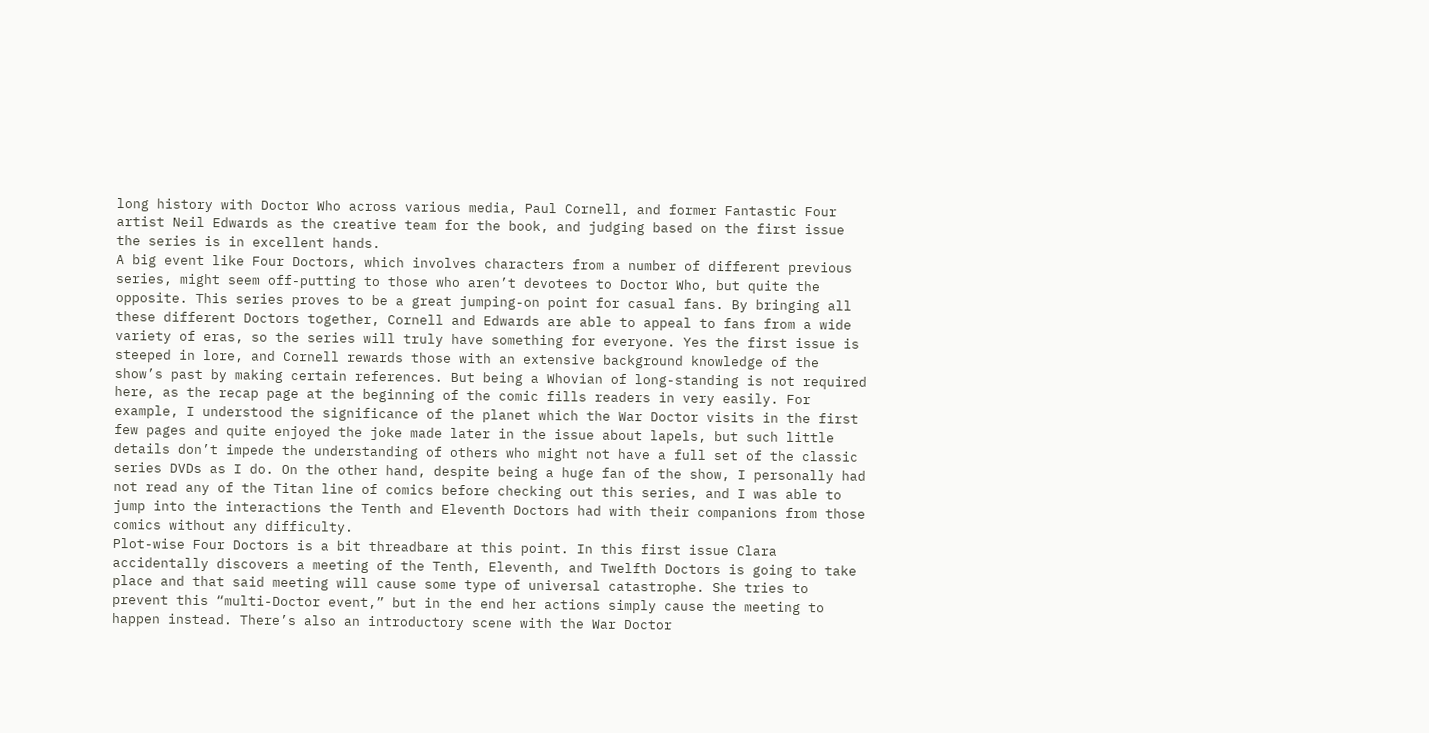long history with Doctor Who across various media, Paul Cornell, and former Fantastic Four artist Neil Edwards as the creative team for the book, and judging based on the first issue the series is in excellent hands.
A big event like Four Doctors, which involves characters from a number of different previous series, might seem off-putting to those who aren’t devotees to Doctor Who, but quite the opposite. This series proves to be a great jumping-on point for casual fans. By bringing all these different Doctors together, Cornell and Edwards are able to appeal to fans from a wide variety of eras, so the series will truly have something for everyone. Yes the first issue is steeped in lore, and Cornell rewards those with an extensive background knowledge of the show’s past by making certain references. But being a Whovian of long-standing is not required here, as the recap page at the beginning of the comic fills readers in very easily. For example, I understood the significance of the planet which the War Doctor visits in the first few pages and quite enjoyed the joke made later in the issue about lapels, but such little details don’t impede the understanding of others who might not have a full set of the classic series DVDs as I do. On the other hand, despite being a huge fan of the show, I personally had not read any of the Titan line of comics before checking out this series, and I was able to jump into the interactions the Tenth and Eleventh Doctors had with their companions from those comics without any difficulty.
Plot-wise Four Doctors is a bit threadbare at this point. In this first issue Clara accidentally discovers a meeting of the Tenth, Eleventh, and Twelfth Doctors is going to take place and that said meeting will cause some type of universal catastrophe. She tries to prevent this “multi-Doctor event,” but in the end her actions simply cause the meeting to happen instead. There’s also an introductory scene with the War Doctor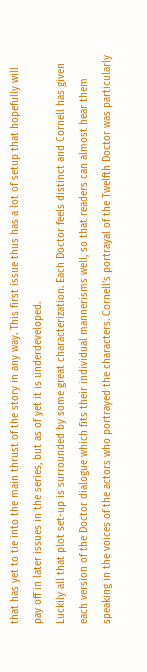that has yet to tie into the main thrust of the story in any way. This first issue thus has a lot of setup that hopefully will pay off in later issues in the series, but as of yet it is underdeveloped.
Luckily all that plot set-up is surrounded by some great characterization. Each Doctor feels distinct and Cornell has given each version of the Doctor dialogue which fits their individual mannerisms well, so that readers can almost hear them speaking in the voices of the actors who portrayed the characters. Cornell’s portrayal of the Twelfth Doctor was particularly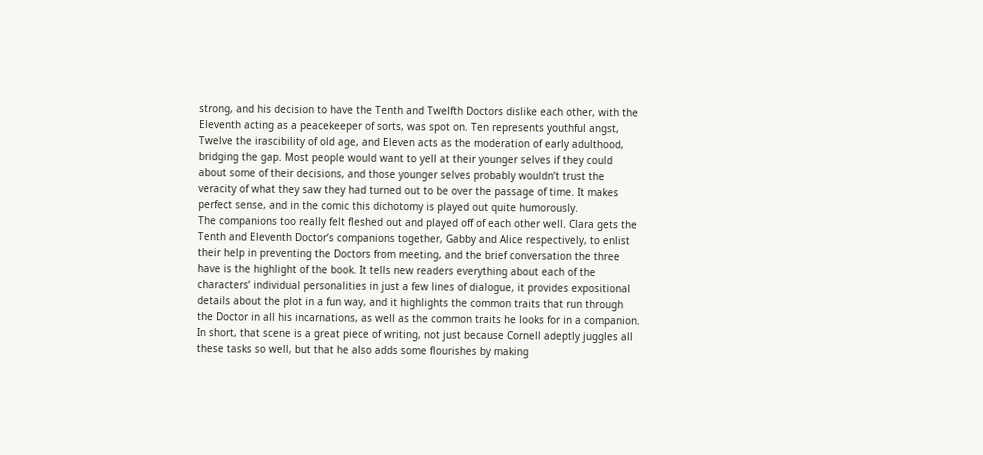strong, and his decision to have the Tenth and Twelfth Doctors dislike each other, with the Eleventh acting as a peacekeeper of sorts, was spot on. Ten represents youthful angst, Twelve the irascibility of old age, and Eleven acts as the moderation of early adulthood, bridging the gap. Most people would want to yell at their younger selves if they could about some of their decisions, and those younger selves probably wouldn’t trust the veracity of what they saw they had turned out to be over the passage of time. It makes perfect sense, and in the comic this dichotomy is played out quite humorously.
The companions too really felt fleshed out and played off of each other well. Clara gets the Tenth and Eleventh Doctor’s companions together, Gabby and Alice respectively, to enlist their help in preventing the Doctors from meeting, and the brief conversation the three have is the highlight of the book. It tells new readers everything about each of the characters’ individual personalities in just a few lines of dialogue, it provides expositional details about the plot in a fun way, and it highlights the common traits that run through the Doctor in all his incarnations, as well as the common traits he looks for in a companion. In short, that scene is a great piece of writing, not just because Cornell adeptly juggles all these tasks so well, but that he also adds some flourishes by making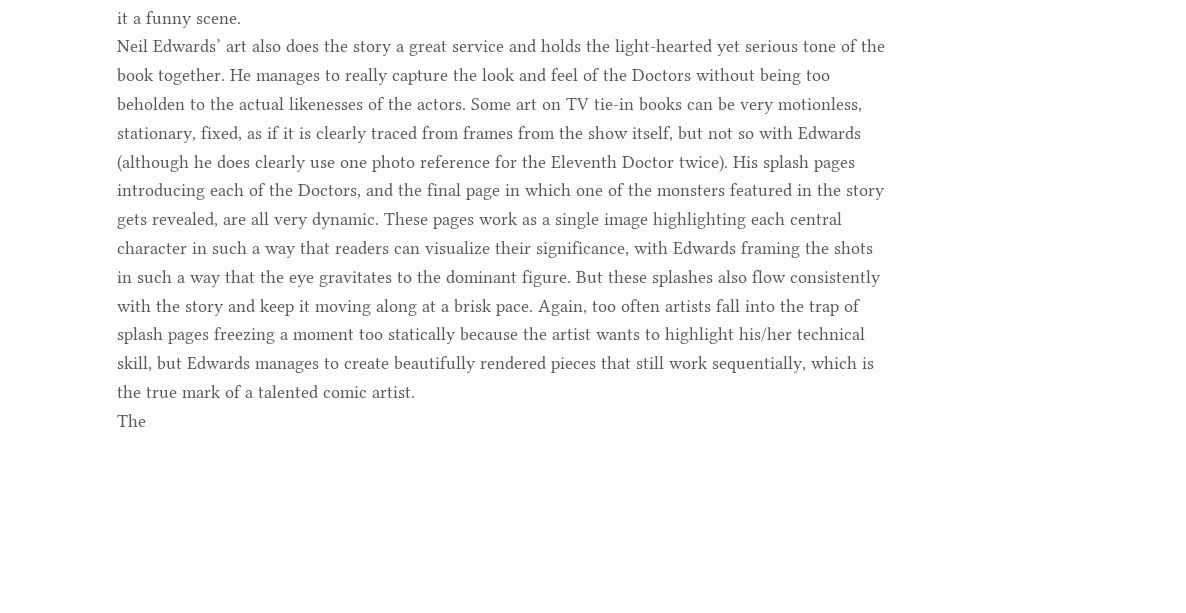it a funny scene.
Neil Edwards’ art also does the story a great service and holds the light-hearted yet serious tone of the book together. He manages to really capture the look and feel of the Doctors without being too beholden to the actual likenesses of the actors. Some art on TV tie-in books can be very motionless, stationary, fixed, as if it is clearly traced from frames from the show itself, but not so with Edwards (although he does clearly use one photo reference for the Eleventh Doctor twice). His splash pages introducing each of the Doctors, and the final page in which one of the monsters featured in the story gets revealed, are all very dynamic. These pages work as a single image highlighting each central character in such a way that readers can visualize their significance, with Edwards framing the shots in such a way that the eye gravitates to the dominant figure. But these splashes also flow consistently with the story and keep it moving along at a brisk pace. Again, too often artists fall into the trap of splash pages freezing a moment too statically because the artist wants to highlight his/her technical skill, but Edwards manages to create beautifully rendered pieces that still work sequentially, which is the true mark of a talented comic artist.
The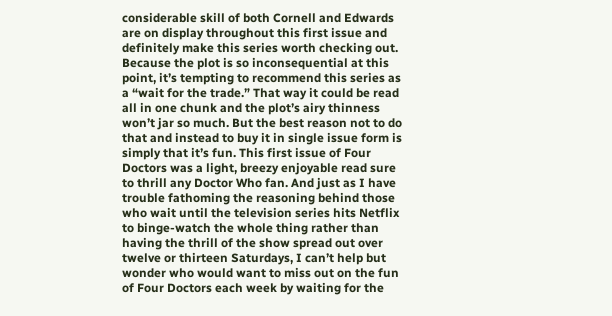considerable skill of both Cornell and Edwards are on display throughout this first issue and definitely make this series worth checking out. Because the plot is so inconsequential at this point, it’s tempting to recommend this series as a “wait for the trade.” That way it could be read all in one chunk and the plot’s airy thinness won’t jar so much. But the best reason not to do that and instead to buy it in single issue form is simply that it’s fun. This first issue of Four Doctors was a light, breezy enjoyable read sure to thrill any Doctor Who fan. And just as I have trouble fathoming the reasoning behind those who wait until the television series hits Netflix to binge-watch the whole thing rather than having the thrill of the show spread out over twelve or thirteen Saturdays, I can’t help but wonder who would want to miss out on the fun of Four Doctors each week by waiting for the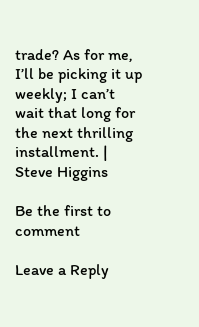trade? As for me, I’ll be picking it up weekly; I can’t wait that long for the next thrilling installment. | Steve Higgins

Be the first to comment

Leave a Reply